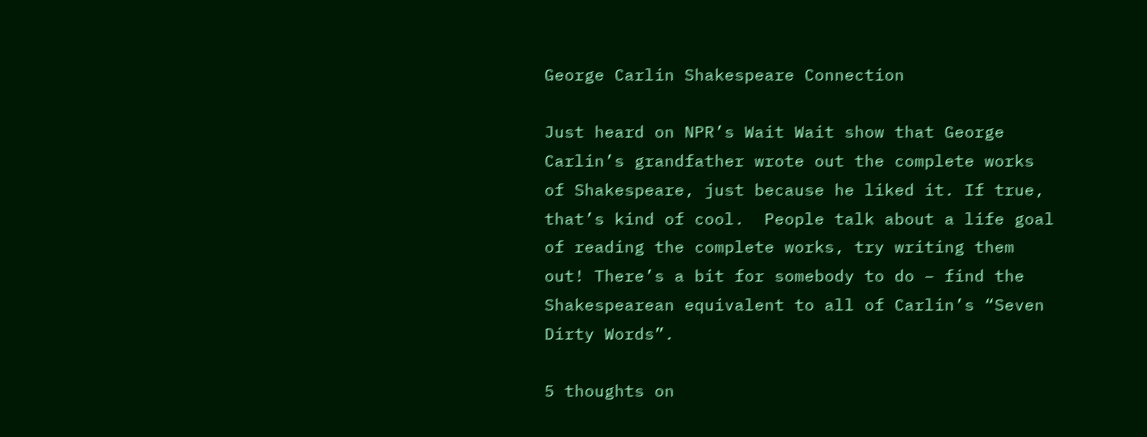George Carlin Shakespeare Connection

Just heard on NPR’s Wait Wait show that George Carlin’s grandfather wrote out the complete works of Shakespeare, just because he liked it. If true, that’s kind of cool.  People talk about a life goal of reading the complete works, try writing them out! There’s a bit for somebody to do – find the Shakespearean equivalent to all of Carlin’s “Seven Dirty Words”.

5 thoughts on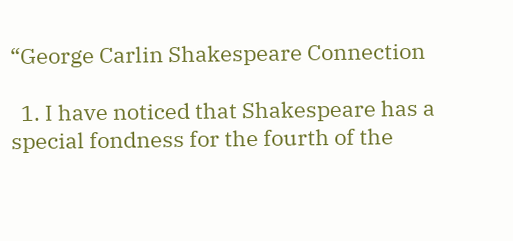“George Carlin Shakespeare Connection

  1. I have noticed that Shakespeare has a special fondness for the fourth of the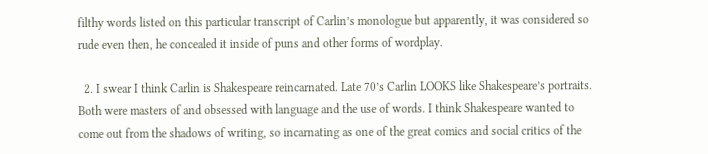filthy words listed on this particular transcript of Carlin’s monologue but apparently, it was considered so rude even then, he concealed it inside of puns and other forms of wordplay.

  2. I swear I think Carlin is Shakespeare reincarnated. Late 70’s Carlin LOOKS like Shakespeare’s portraits. Both were masters of and obsessed with language and the use of words. I think Shakespeare wanted to come out from the shadows of writing, so incarnating as one of the great comics and social critics of the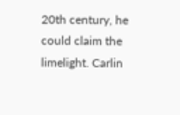20th century, he could claim the limelight. Carlin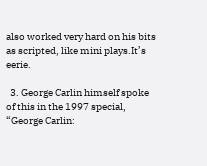also worked very hard on his bits as scripted, like mini plays.It’s eerie.

  3. George Carlin himself spoke of this in the 1997 special, “George Carlin: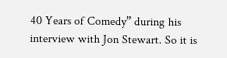40 Years of Comedy” during his interview with Jon Stewart. So it is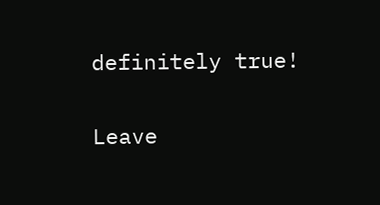definitely true!

Leave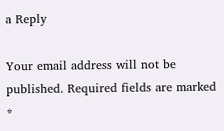a Reply

Your email address will not be published. Required fields are marked *